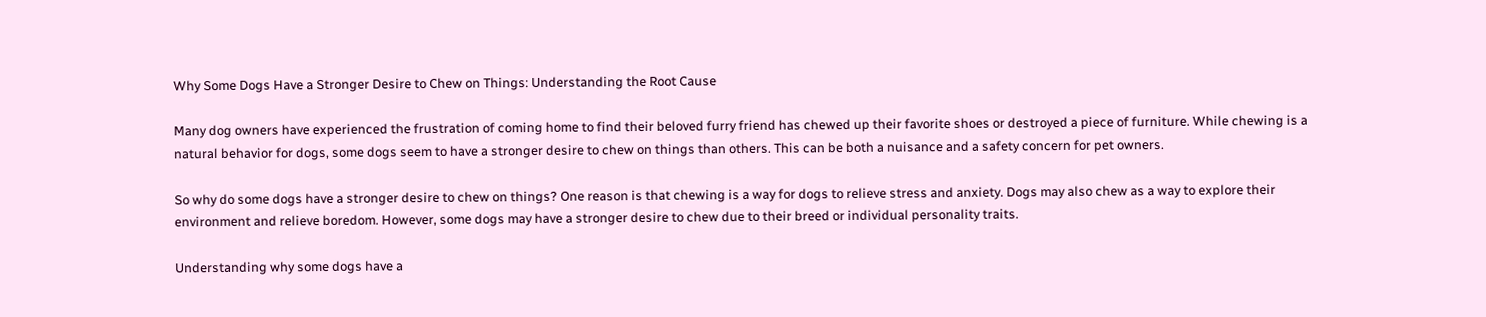Why Some Dogs Have a Stronger Desire to Chew on Things: Understanding the Root Cause

Many dog owners have experienced the frustration of coming home to find their beloved furry friend has chewed up their favorite shoes or destroyed a piece of furniture. While chewing is a natural behavior for dogs, some dogs seem to have a stronger desire to chew on things than others. This can be both a nuisance and a safety concern for pet owners.

So why do some dogs have a stronger desire to chew on things? One reason is that chewing is a way for dogs to relieve stress and anxiety. Dogs may also chew as a way to explore their environment and relieve boredom. However, some dogs may have a stronger desire to chew due to their breed or individual personality traits.

Understanding why some dogs have a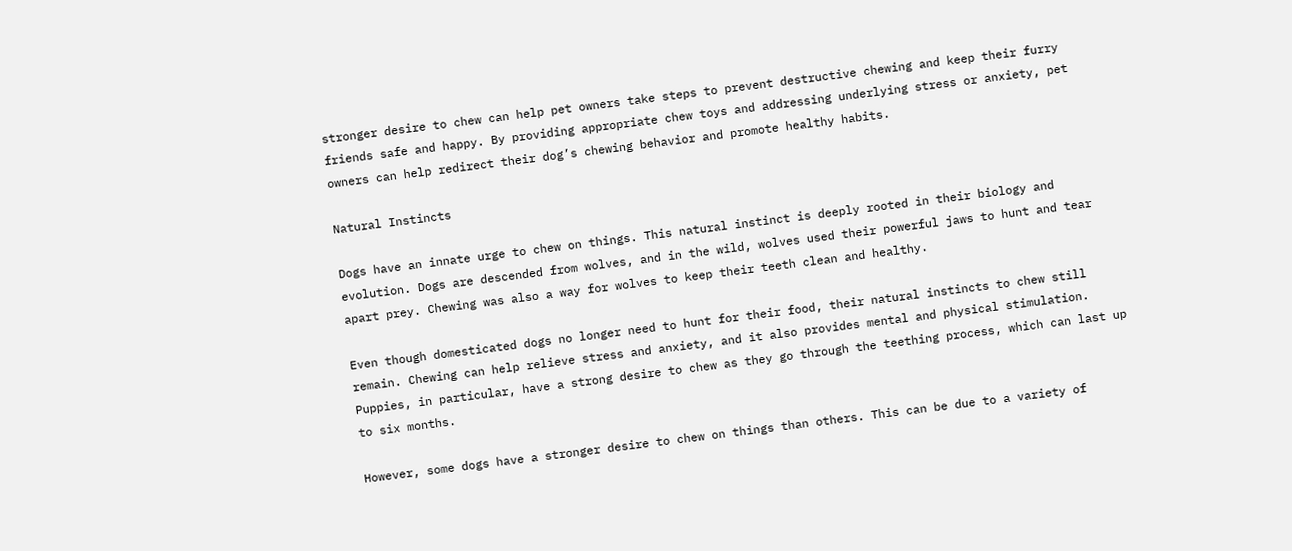stronger desire to chew can help pet owners take steps to prevent destructive chewing and keep their furry friends safe and happy. By providing appropriate chew toys and addressing underlying stress or anxiety, pet owners can help redirect their dog’s chewing behavior and promote healthy habits.

Natural Instincts

Dogs have an innate urge to chew on things. This natural instinct is deeply rooted in their biology and evolution. Dogs are descended from wolves, and in the wild, wolves used their powerful jaws to hunt and tear apart prey. Chewing was also a way for wolves to keep their teeth clean and healthy.

Even though domesticated dogs no longer need to hunt for their food, their natural instincts to chew still remain. Chewing can help relieve stress and anxiety, and it also provides mental and physical stimulation. Puppies, in particular, have a strong desire to chew as they go through the teething process, which can last up to six months.

However, some dogs have a stronger desire to chew on things than others. This can be due to a variety of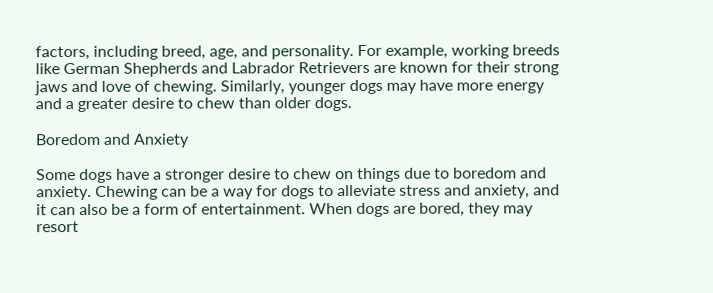factors, including breed, age, and personality. For example, working breeds like German Shepherds and Labrador Retrievers are known for their strong jaws and love of chewing. Similarly, younger dogs may have more energy and a greater desire to chew than older dogs.

Boredom and Anxiety

Some dogs have a stronger desire to chew on things due to boredom and anxiety. Chewing can be a way for dogs to alleviate stress and anxiety, and it can also be a form of entertainment. When dogs are bored, they may resort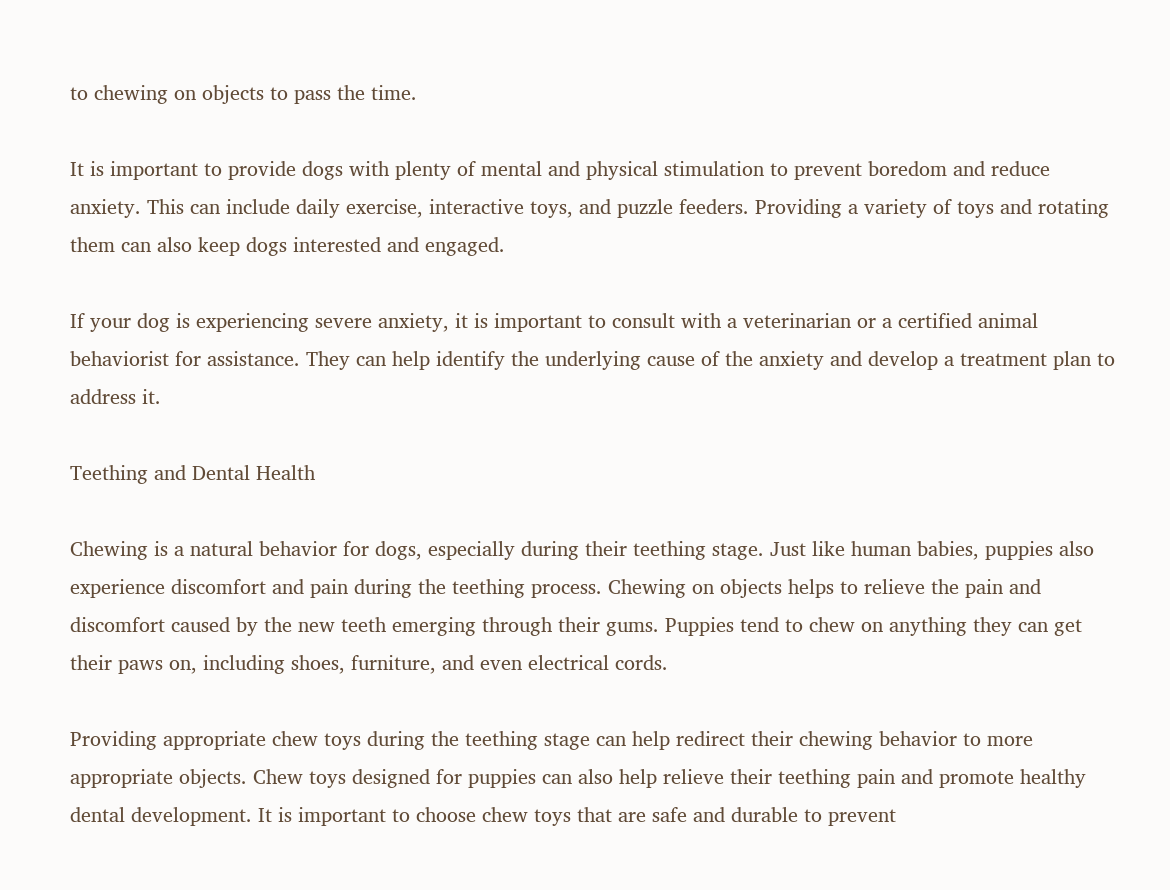to chewing on objects to pass the time.

It is important to provide dogs with plenty of mental and physical stimulation to prevent boredom and reduce anxiety. This can include daily exercise, interactive toys, and puzzle feeders. Providing a variety of toys and rotating them can also keep dogs interested and engaged.

If your dog is experiencing severe anxiety, it is important to consult with a veterinarian or a certified animal behaviorist for assistance. They can help identify the underlying cause of the anxiety and develop a treatment plan to address it.

Teething and Dental Health

Chewing is a natural behavior for dogs, especially during their teething stage. Just like human babies, puppies also experience discomfort and pain during the teething process. Chewing on objects helps to relieve the pain and discomfort caused by the new teeth emerging through their gums. Puppies tend to chew on anything they can get their paws on, including shoes, furniture, and even electrical cords.

Providing appropriate chew toys during the teething stage can help redirect their chewing behavior to more appropriate objects. Chew toys designed for puppies can also help relieve their teething pain and promote healthy dental development. It is important to choose chew toys that are safe and durable to prevent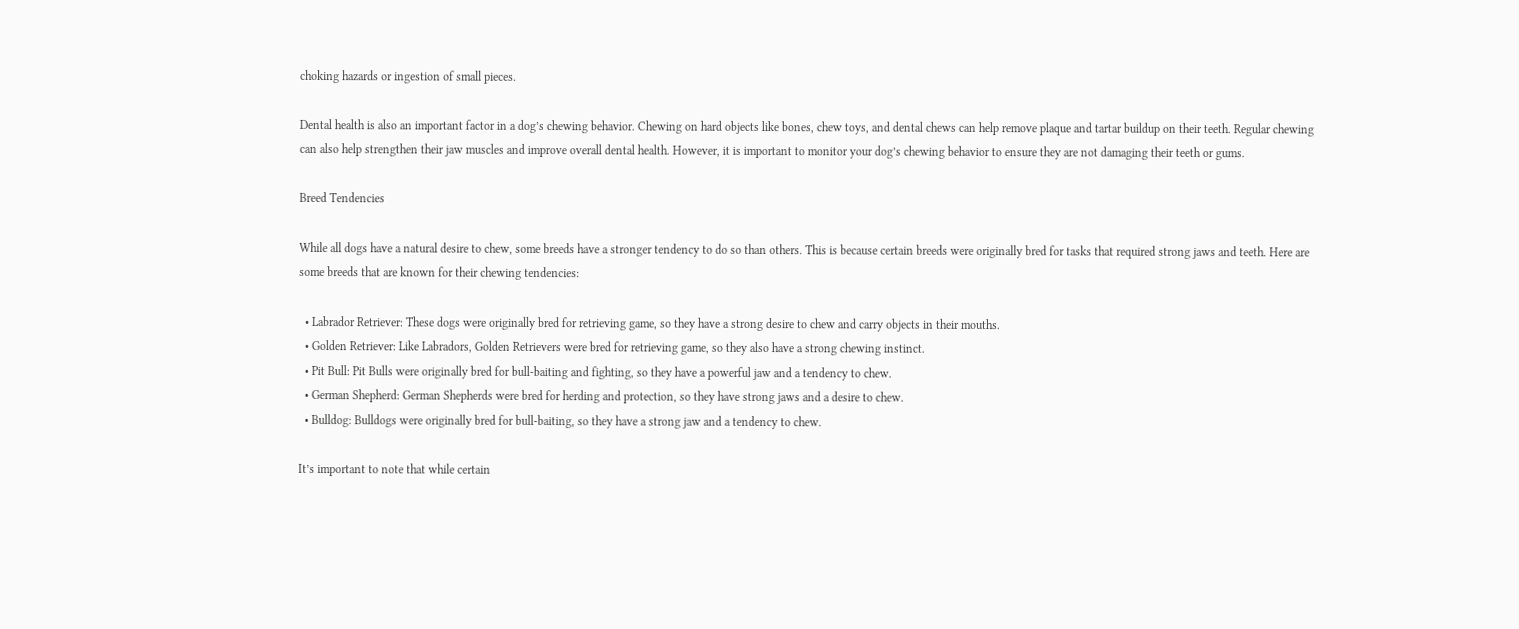choking hazards or ingestion of small pieces.

Dental health is also an important factor in a dog’s chewing behavior. Chewing on hard objects like bones, chew toys, and dental chews can help remove plaque and tartar buildup on their teeth. Regular chewing can also help strengthen their jaw muscles and improve overall dental health. However, it is important to monitor your dog’s chewing behavior to ensure they are not damaging their teeth or gums.

Breed Tendencies

While all dogs have a natural desire to chew, some breeds have a stronger tendency to do so than others. This is because certain breeds were originally bred for tasks that required strong jaws and teeth. Here are some breeds that are known for their chewing tendencies:

  • Labrador Retriever: These dogs were originally bred for retrieving game, so they have a strong desire to chew and carry objects in their mouths.
  • Golden Retriever: Like Labradors, Golden Retrievers were bred for retrieving game, so they also have a strong chewing instinct.
  • Pit Bull: Pit Bulls were originally bred for bull-baiting and fighting, so they have a powerful jaw and a tendency to chew.
  • German Shepherd: German Shepherds were bred for herding and protection, so they have strong jaws and a desire to chew.
  • Bulldog: Bulldogs were originally bred for bull-baiting, so they have a strong jaw and a tendency to chew.

It’s important to note that while certain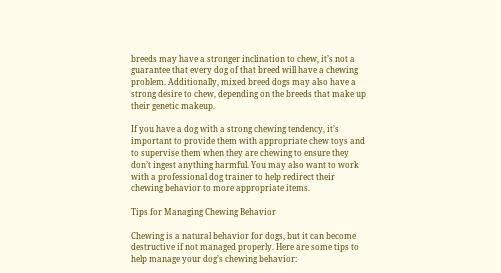breeds may have a stronger inclination to chew, it’s not a guarantee that every dog of that breed will have a chewing problem. Additionally, mixed breed dogs may also have a strong desire to chew, depending on the breeds that make up their genetic makeup.

If you have a dog with a strong chewing tendency, it’s important to provide them with appropriate chew toys and to supervise them when they are chewing to ensure they don’t ingest anything harmful. You may also want to work with a professional dog trainer to help redirect their chewing behavior to more appropriate items.

Tips for Managing Chewing Behavior

Chewing is a natural behavior for dogs, but it can become destructive if not managed properly. Here are some tips to help manage your dog’s chewing behavior: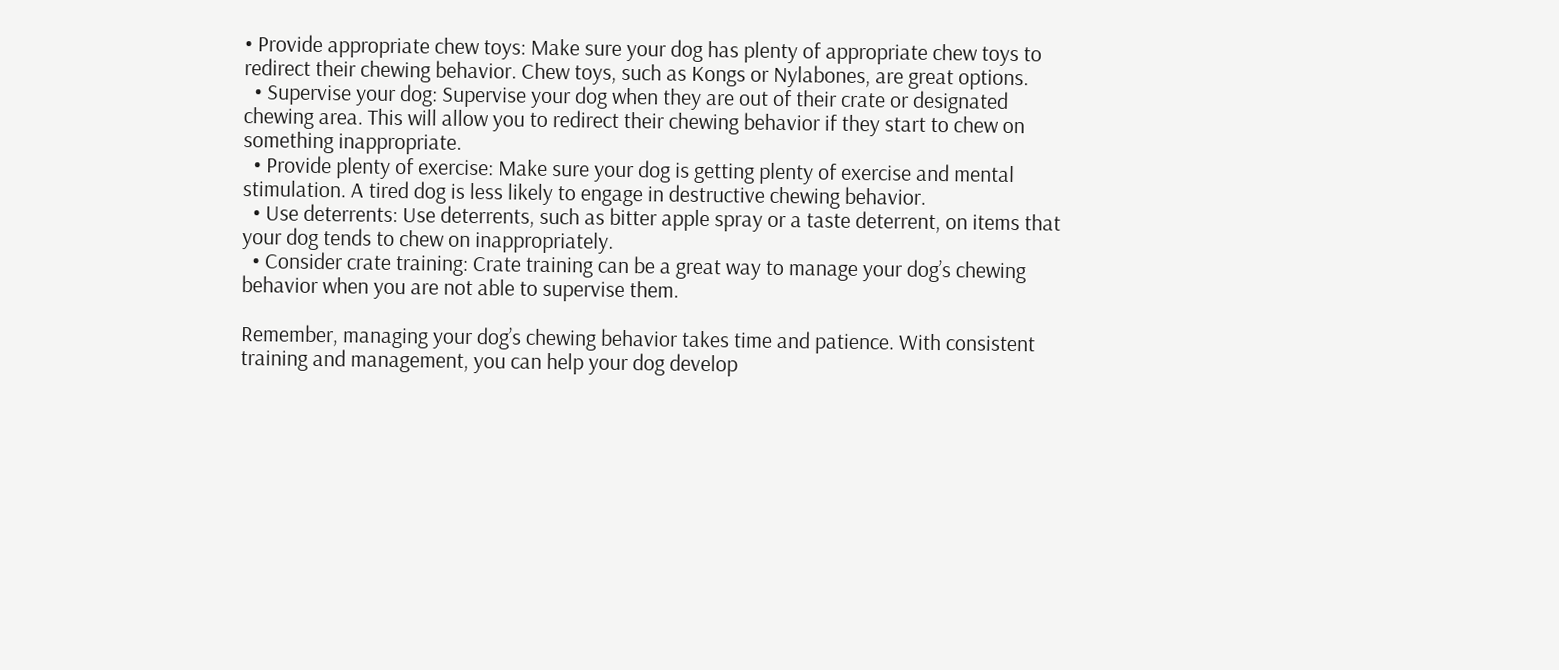• Provide appropriate chew toys: Make sure your dog has plenty of appropriate chew toys to redirect their chewing behavior. Chew toys, such as Kongs or Nylabones, are great options.
  • Supervise your dog: Supervise your dog when they are out of their crate or designated chewing area. This will allow you to redirect their chewing behavior if they start to chew on something inappropriate.
  • Provide plenty of exercise: Make sure your dog is getting plenty of exercise and mental stimulation. A tired dog is less likely to engage in destructive chewing behavior.
  • Use deterrents: Use deterrents, such as bitter apple spray or a taste deterrent, on items that your dog tends to chew on inappropriately.
  • Consider crate training: Crate training can be a great way to manage your dog’s chewing behavior when you are not able to supervise them.

Remember, managing your dog’s chewing behavior takes time and patience. With consistent training and management, you can help your dog develop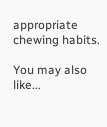appropriate chewing habits.

You may also like...